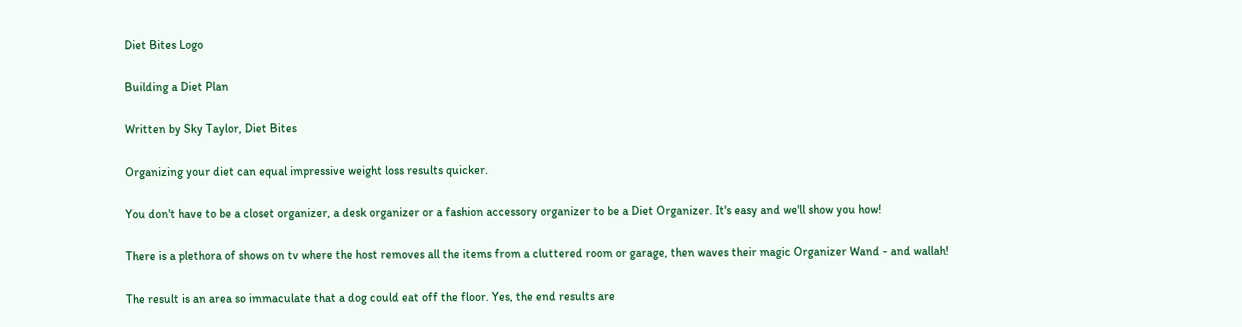Diet Bites Logo

Building a Diet Plan

Written by Sky Taylor, Diet Bites

Organizing your diet can equal impressive weight loss results quicker.

You don't have to be a closet organizer, a desk organizer or a fashion accessory organizer to be a Diet Organizer. It's easy and we'll show you how!

There is a plethora of shows on tv where the host removes all the items from a cluttered room or garage, then waves their magic Organizer Wand - and wallah!

The result is an area so immaculate that a dog could eat off the floor. Yes, the end results are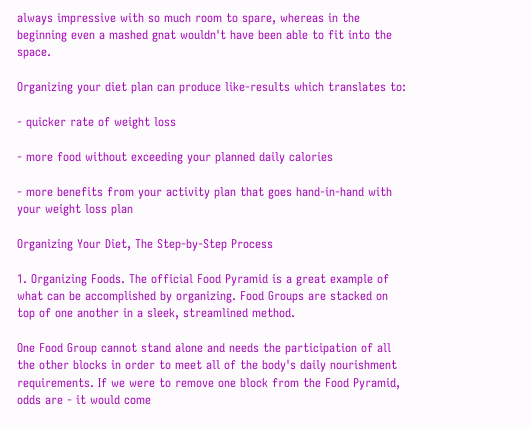always impressive with so much room to spare, whereas in the beginning even a mashed gnat wouldn't have been able to fit into the space.

Organizing your diet plan can produce like-results which translates to:

- quicker rate of weight loss

- more food without exceeding your planned daily calories

- more benefits from your activity plan that goes hand-in-hand with your weight loss plan

Organizing Your Diet, The Step-by-Step Process

1. Organizing Foods. The official Food Pyramid is a great example of what can be accomplished by organizing. Food Groups are stacked on top of one another in a sleek, streamlined method.

One Food Group cannot stand alone and needs the participation of all the other blocks in order to meet all of the body's daily nourishment requirements. If we were to remove one block from the Food Pyramid, odds are - it would come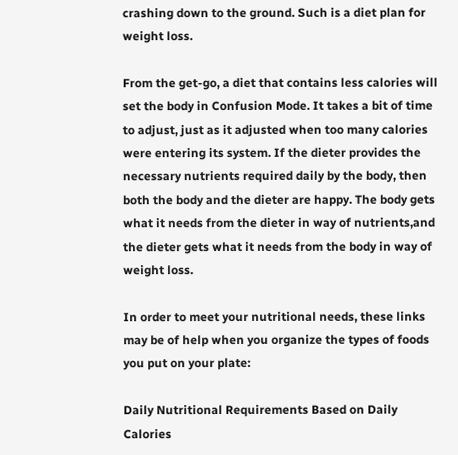crashing down to the ground. Such is a diet plan for weight loss.

From the get-go, a diet that contains less calories will set the body in Confusion Mode. It takes a bit of time to adjust, just as it adjusted when too many calories were entering its system. If the dieter provides the necessary nutrients required daily by the body, then both the body and the dieter are happy. The body gets what it needs from the dieter in way of nutrients,and the dieter gets what it needs from the body in way of weight loss.

In order to meet your nutritional needs, these links may be of help when you organize the types of foods you put on your plate:

Daily Nutritional Requirements Based on Daily Calories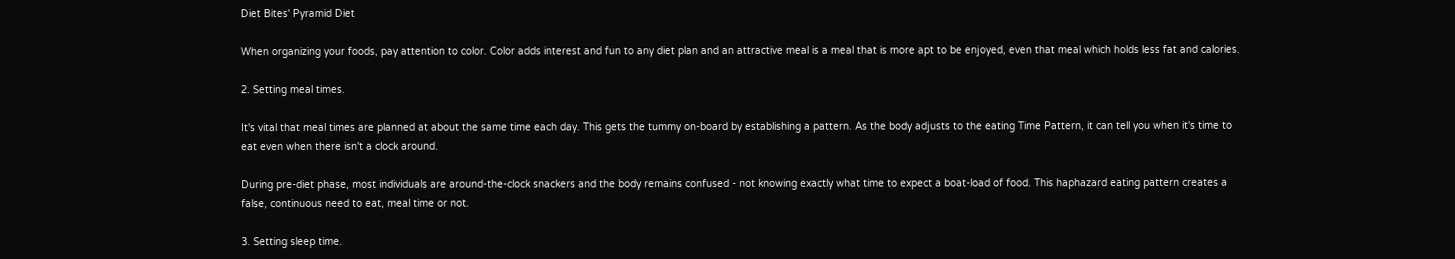Diet Bites' Pyramid Diet

When organizing your foods, pay attention to color. Color adds interest and fun to any diet plan and an attractive meal is a meal that is more apt to be enjoyed, even that meal which holds less fat and calories.

2. Setting meal times.

It's vital that meal times are planned at about the same time each day. This gets the tummy on-board by establishing a pattern. As the body adjusts to the eating Time Pattern, it can tell you when it's time to eat even when there isn't a clock around.

During pre-diet phase, most individuals are around-the-clock snackers and the body remains confused - not knowing exactly what time to expect a boat-load of food. This haphazard eating pattern creates a false, continuous need to eat, meal time or not.

3. Setting sleep time.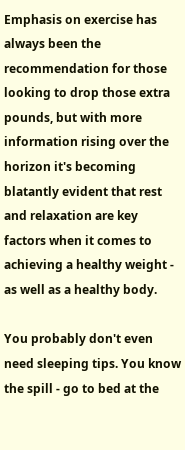Emphasis on exercise has always been the recommendation for those looking to drop those extra pounds, but with more information rising over the horizon it's becoming blatantly evident that rest and relaxation are key factors when it comes to achieving a healthy weight - as well as a healthy body.

You probably don't even need sleeping tips. You know the spill - go to bed at the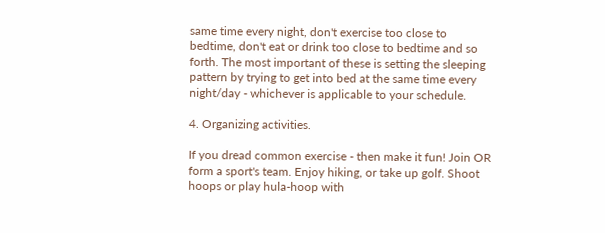same time every night, don't exercise too close to bedtime, don't eat or drink too close to bedtime and so forth. The most important of these is setting the sleeping pattern by trying to get into bed at the same time every night/day - whichever is applicable to your schedule.

4. Organizing activities.

If you dread common exercise - then make it fun! Join OR form a sport's team. Enjoy hiking, or take up golf. Shoot hoops or play hula-hoop with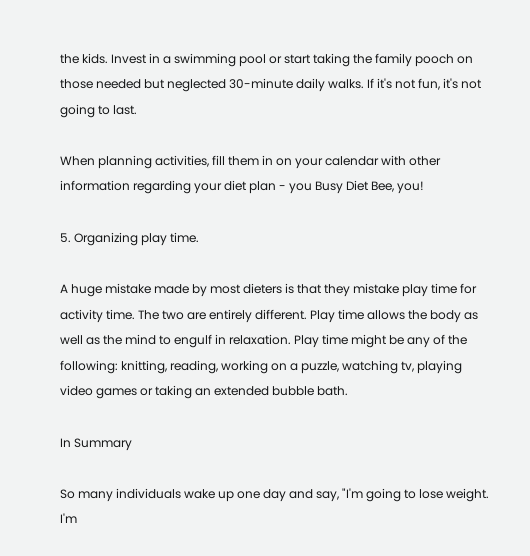the kids. Invest in a swimming pool or start taking the family pooch on those needed but neglected 30-minute daily walks. If it's not fun, it's not going to last.

When planning activities, fill them in on your calendar with other information regarding your diet plan - you Busy Diet Bee, you!

5. Organizing play time.

A huge mistake made by most dieters is that they mistake play time for activity time. The two are entirely different. Play time allows the body as well as the mind to engulf in relaxation. Play time might be any of the following: knitting, reading, working on a puzzle, watching tv, playing video games or taking an extended bubble bath.

In Summary

So many individuals wake up one day and say, "I'm going to lose weight. I'm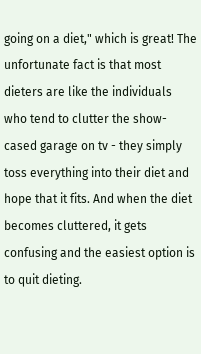going on a diet," which is great! The unfortunate fact is that most dieters are like the individuals who tend to clutter the show-cased garage on tv - they simply toss everything into their diet and hope that it fits. And when the diet becomes cluttered, it gets confusing and the easiest option is to quit dieting.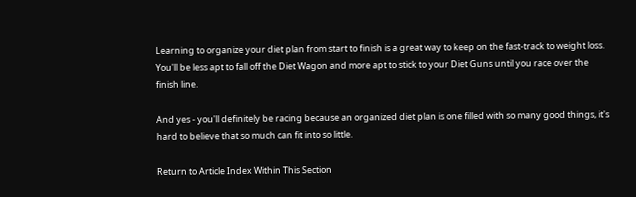Learning to organize your diet plan from start to finish is a great way to keep on the fast-track to weight loss. You'll be less apt to fall off the Diet Wagon and more apt to stick to your Diet Guns until you race over the finish line.

And yes - you'll definitely be racing because an organized diet plan is one filled with so many good things, it's hard to believe that so much can fit into so little.

Return to Article Index Within This Section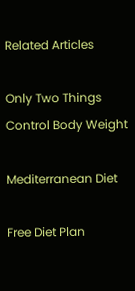Related Articles

Only Two Things Control Body Weight

Mediterranean Diet

Free Diet Plan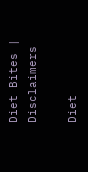Diet Bites | Disclaimers

Diet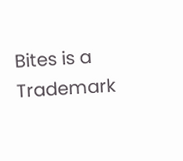Bites is a Trademark